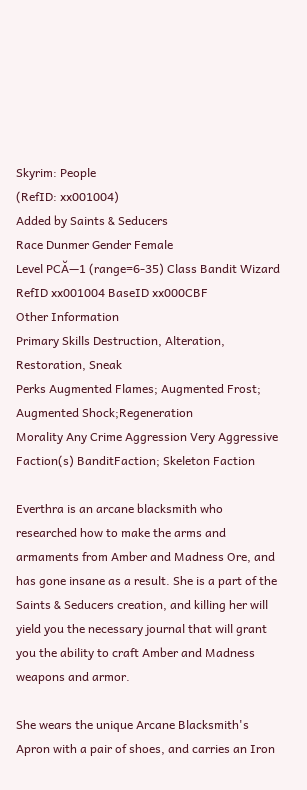Skyrim: People
(RefID: xx001004)
Added by Saints & Seducers
Race Dunmer Gender Female
Level PCĂ—1 (range=6-35) Class Bandit Wizard
RefID xx001004 BaseID xx000CBF
Other Information
Primary Skills Destruction, Alteration, Restoration, Sneak
Perks Augmented Flames; Augmented Frost; Augmented Shock;Regeneration
Morality Any Crime Aggression Very Aggressive
Faction(s) BanditFaction; Skeleton Faction

Everthra is an arcane blacksmith who researched how to make the arms and armaments from Amber and Madness Ore, and has gone insane as a result. She is a part of the Saints & Seducers creation, and killing her will yield you the necessary journal that will grant you the ability to craft Amber and Madness weapons and armor.

She wears the unique Arcane Blacksmith's Apron with a pair of shoes, and carries an Iron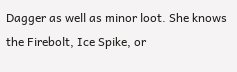Dagger as well as minor loot. She knows the Firebolt, Ice Spike, or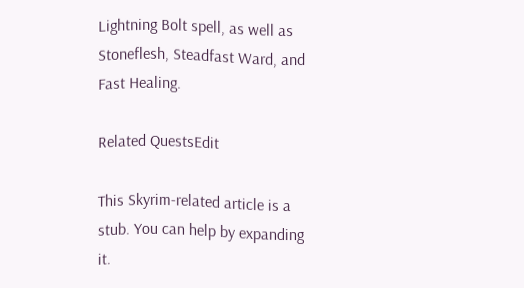Lightning Bolt spell, as well as Stoneflesh, Steadfast Ward, and Fast Healing.

Related QuestsEdit

This Skyrim-related article is a stub. You can help by expanding it.